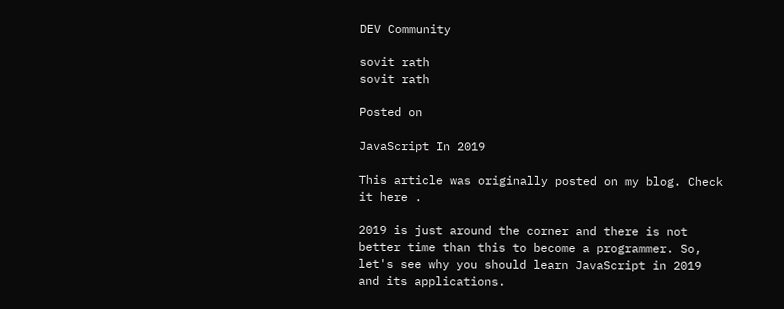DEV Community

sovit rath
sovit rath

Posted on

JavaScript In 2019

This article was originally posted on my blog. Check it here .

2019 is just around the corner and there is not better time than this to become a programmer. So, let's see why you should learn JavaScript in 2019 and its applications.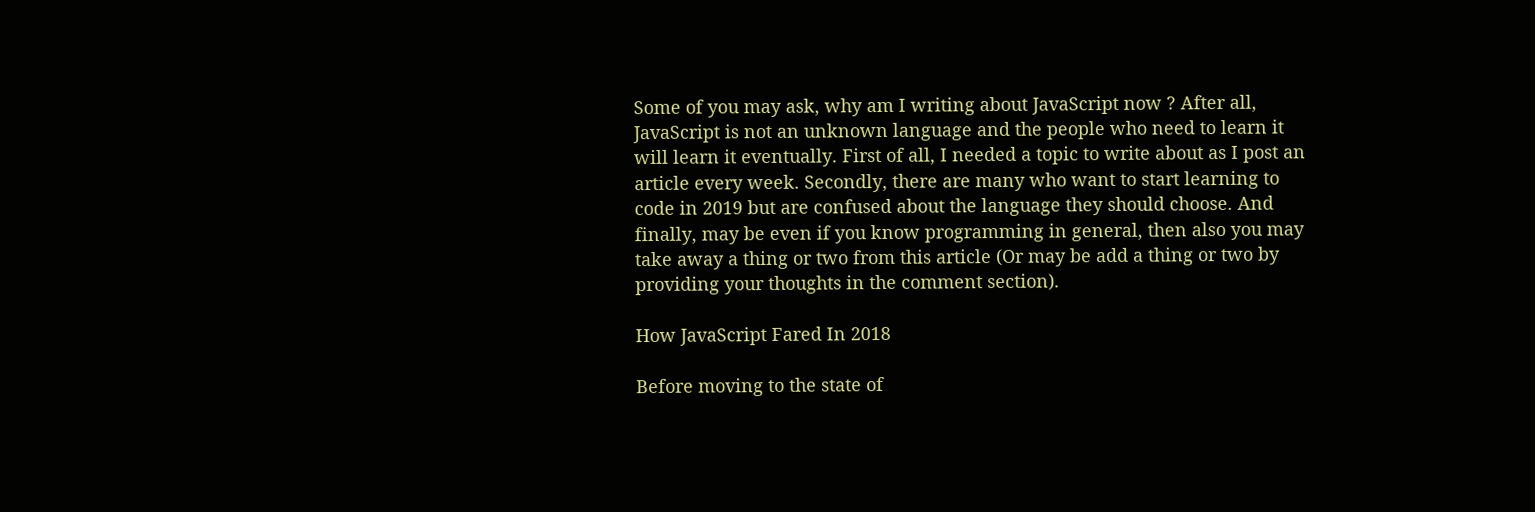Some of you may ask, why am I writing about JavaScript now ? After all, JavaScript is not an unknown language and the people who need to learn it will learn it eventually. First of all, I needed a topic to write about as I post an article every week. Secondly, there are many who want to start learning to code in 2019 but are confused about the language they should choose. And finally, may be even if you know programming in general, then also you may take away a thing or two from this article (Or may be add a thing or two by providing your thoughts in the comment section).

How JavaScript Fared In 2018

Before moving to the state of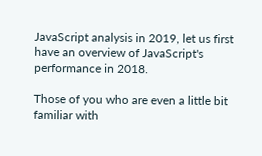JavaScript analysis in 2019, let us first have an overview of JavaScript's performance in 2018.

Those of you who are even a little bit familiar with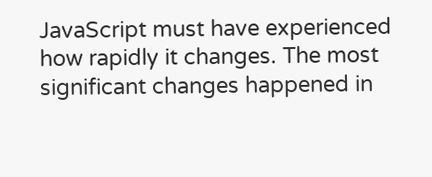JavaScript must have experienced how rapidly it changes. The most significant changes happened in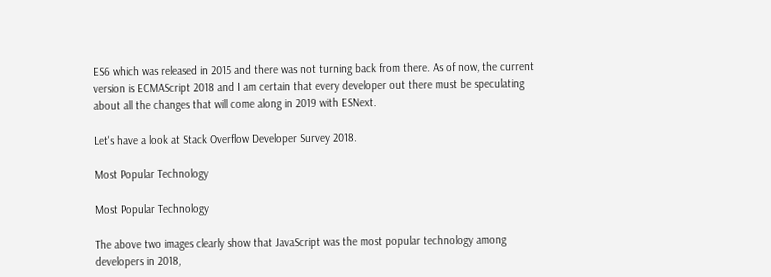ES6 which was released in 2015 and there was not turning back from there. As of now, the current version is ECMAScript 2018 and I am certain that every developer out there must be speculating about all the changes that will come along in 2019 with ESNext.

Let's have a look at Stack Overflow Developer Survey 2018.

Most Popular Technology

Most Popular Technology

The above two images clearly show that JavaScript was the most popular technology among developers in 2018,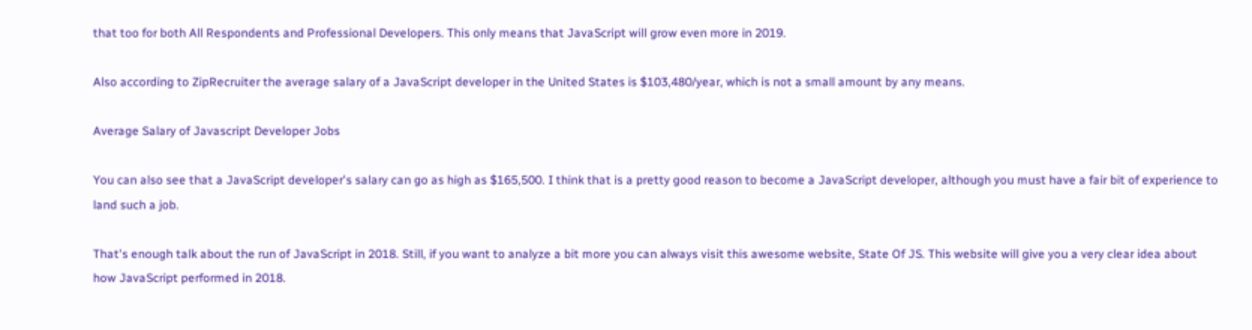that too for both All Respondents and Professional Developers. This only means that JavaScript will grow even more in 2019.

Also according to ZipRecruiter the average salary of a JavaScript developer in the United States is $103,480/year, which is not a small amount by any means.

Average Salary of Javascript Developer Jobs

You can also see that a JavaScript developer's salary can go as high as $165,500. I think that is a pretty good reason to become a JavaScript developer, although you must have a fair bit of experience to land such a job.

That's enough talk about the run of JavaScript in 2018. Still, if you want to analyze a bit more you can always visit this awesome website, State Of JS. This website will give you a very clear idea about how JavaScript performed in 2018.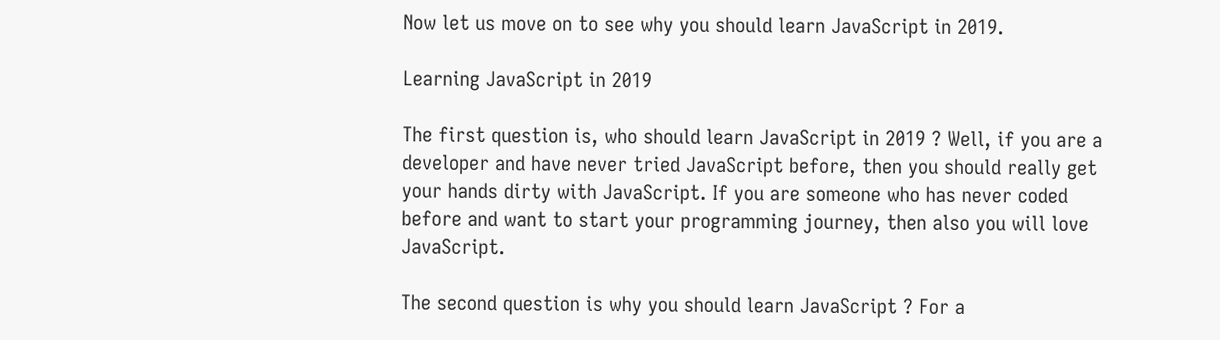Now let us move on to see why you should learn JavaScript in 2019.

Learning JavaScript in 2019

The first question is, who should learn JavaScript in 2019 ? Well, if you are a developer and have never tried JavaScript before, then you should really get your hands dirty with JavaScript. If you are someone who has never coded before and want to start your programming journey, then also you will love JavaScript.

The second question is why you should learn JavaScript ? For a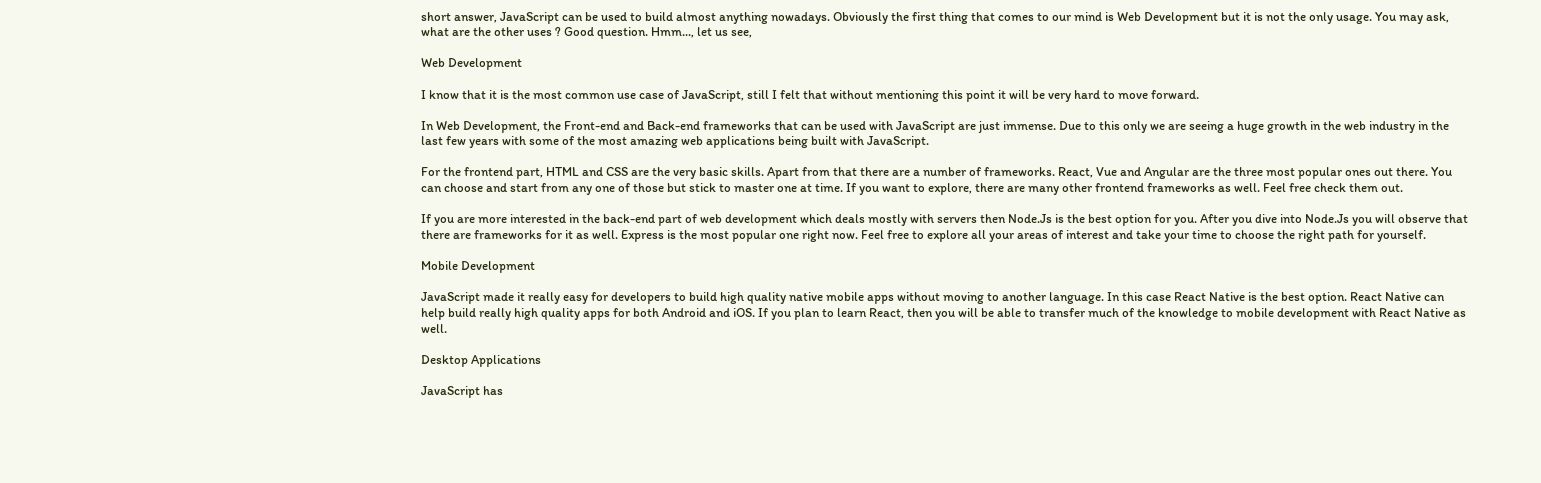short answer, JavaScript can be used to build almost anything nowadays. Obviously the first thing that comes to our mind is Web Development but it is not the only usage. You may ask, what are the other uses ? Good question. Hmm..., let us see,

Web Development

I know that it is the most common use case of JavaScript, still I felt that without mentioning this point it will be very hard to move forward.

In Web Development, the Front-end and Back-end frameworks that can be used with JavaScript are just immense. Due to this only we are seeing a huge growth in the web industry in the last few years with some of the most amazing web applications being built with JavaScript.

For the frontend part, HTML and CSS are the very basic skills. Apart from that there are a number of frameworks. React, Vue and Angular are the three most popular ones out there. You can choose and start from any one of those but stick to master one at time. If you want to explore, there are many other frontend frameworks as well. Feel free check them out.

If you are more interested in the back-end part of web development which deals mostly with servers then Node.Js is the best option for you. After you dive into Node.Js you will observe that there are frameworks for it as well. Express is the most popular one right now. Feel free to explore all your areas of interest and take your time to choose the right path for yourself.

Mobile Development

JavaScript made it really easy for developers to build high quality native mobile apps without moving to another language. In this case React Native is the best option. React Native can help build really high quality apps for both Android and iOS. If you plan to learn React, then you will be able to transfer much of the knowledge to mobile development with React Native as well.

Desktop Applications

JavaScript has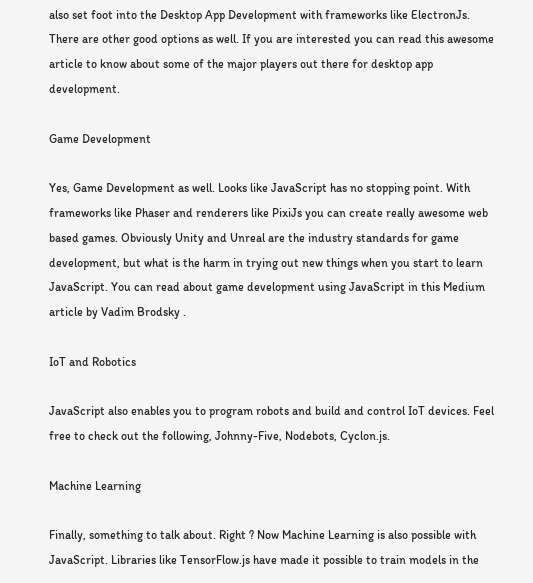also set foot into the Desktop App Development with frameworks like ElectronJs. There are other good options as well. If you are interested you can read this awesome article to know about some of the major players out there for desktop app development.

Game Development

Yes, Game Development as well. Looks like JavaScript has no stopping point. With frameworks like Phaser and renderers like PixiJs you can create really awesome web based games. Obviously Unity and Unreal are the industry standards for game development, but what is the harm in trying out new things when you start to learn JavaScript. You can read about game development using JavaScript in this Medium article by Vadim Brodsky .

IoT and Robotics

JavaScript also enables you to program robots and build and control IoT devices. Feel free to check out the following, Johnny-Five, Nodebots, Cyclon.js.

Machine Learning

Finally, something to talk about. Right ? Now Machine Learning is also possible with JavaScript. Libraries like TensorFlow.js have made it possible to train models in the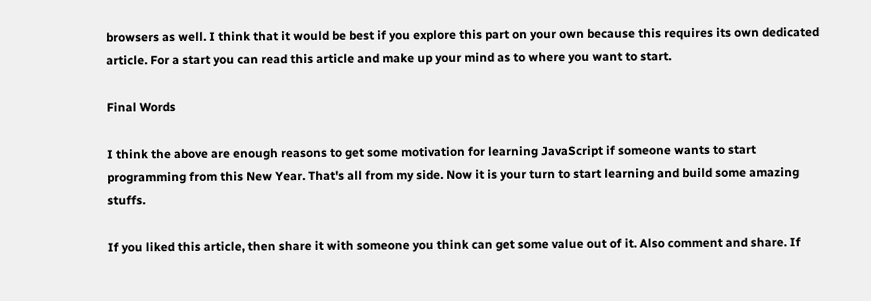browsers as well. I think that it would be best if you explore this part on your own because this requires its own dedicated article. For a start you can read this article and make up your mind as to where you want to start.

Final Words

I think the above are enough reasons to get some motivation for learning JavaScript if someone wants to start programming from this New Year. That's all from my side. Now it is your turn to start learning and build some amazing stuffs.

If you liked this article, then share it with someone you think can get some value out of it. Also comment and share. If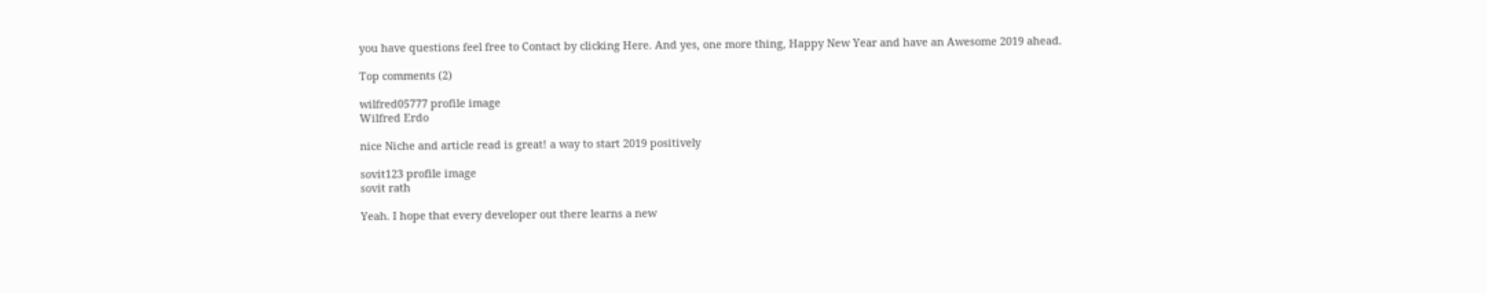you have questions feel free to Contact by clicking Here. And yes, one more thing, Happy New Year and have an Awesome 2019 ahead.

Top comments (2)

wilfred05777 profile image
Wilfred Erdo

nice Niche and article read is great! a way to start 2019 positively

sovit123 profile image
sovit rath

Yeah. I hope that every developer out there learns a new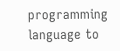programming language to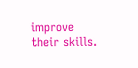improve their skills.